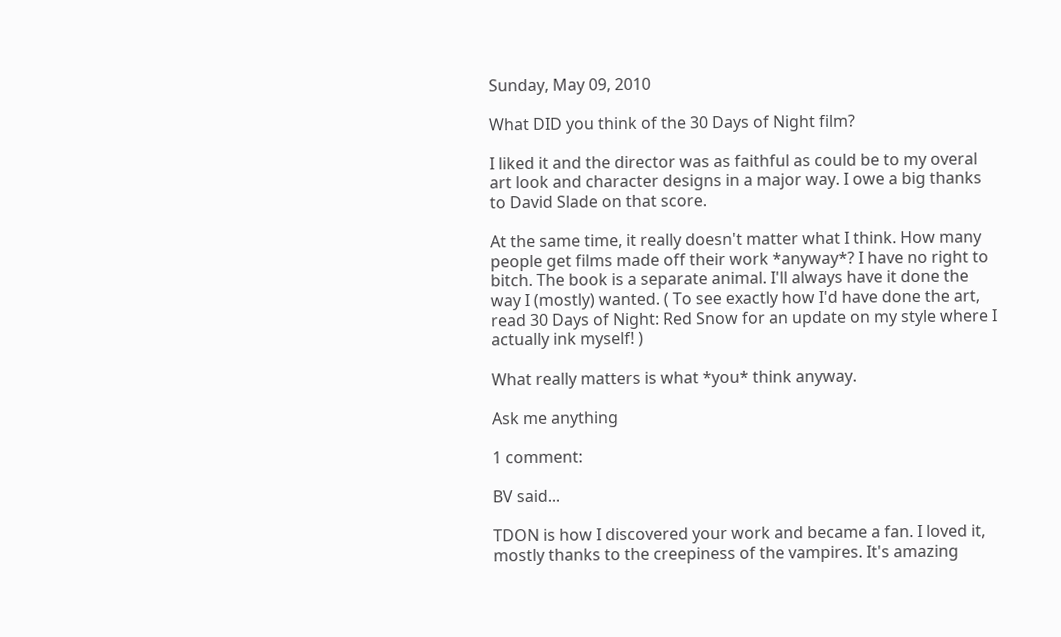Sunday, May 09, 2010

What DID you think of the 30 Days of Night film?

I liked it and the director was as faithful as could be to my overal art look and character designs in a major way. I owe a big thanks to David Slade on that score.

At the same time, it really doesn't matter what I think. How many people get films made off their work *anyway*? I have no right to bitch. The book is a separate animal. I'll always have it done the way I (mostly) wanted. ( To see exactly how I'd have done the art, read 30 Days of Night: Red Snow for an update on my style where I actually ink myself! )

What really matters is what *you* think anyway.

Ask me anything

1 comment:

BV said...

TDON is how I discovered your work and became a fan. I loved it, mostly thanks to the creepiness of the vampires. It's amazing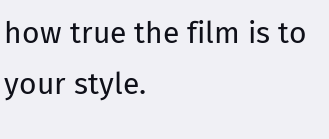how true the film is to your style.